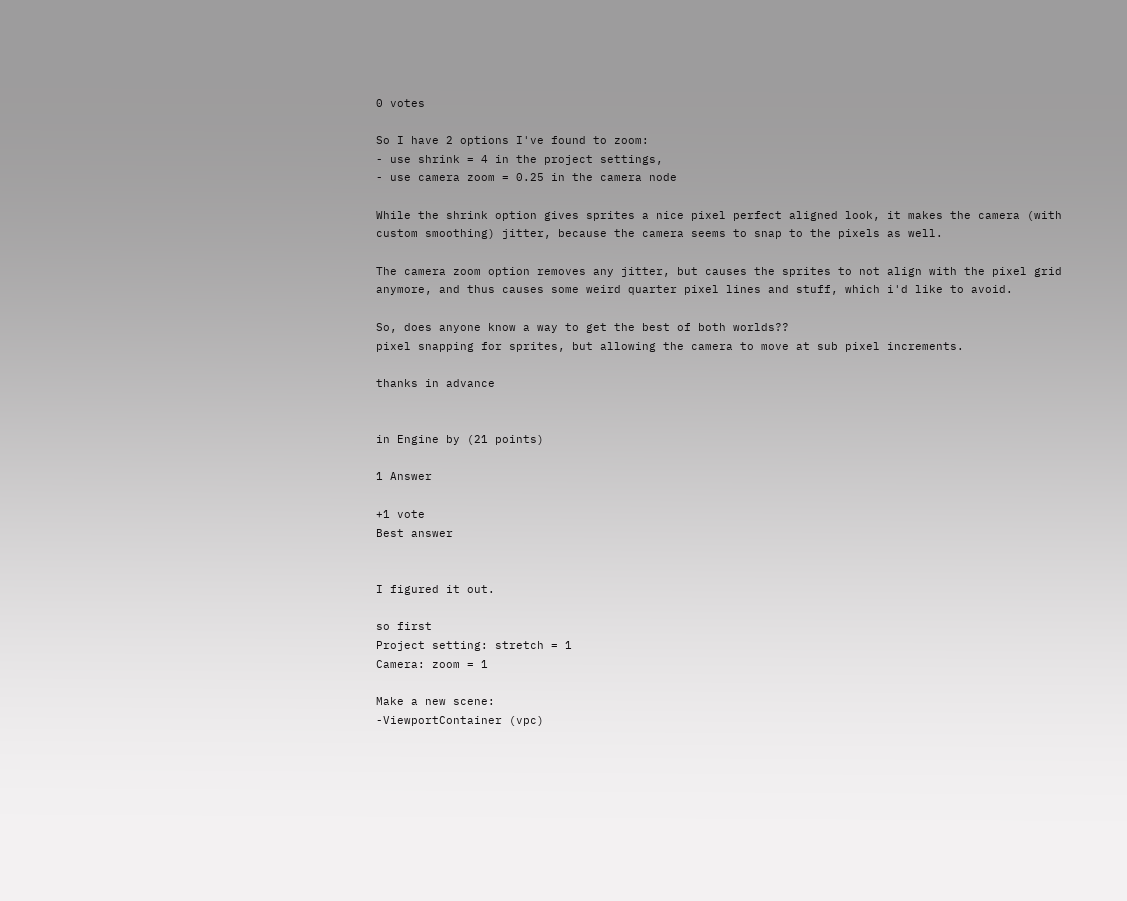0 votes

So I have 2 options I've found to zoom:
- use shrink = 4 in the project settings,
- use camera zoom = 0.25 in the camera node

While the shrink option gives sprites a nice pixel perfect aligned look, it makes the camera (with custom smoothing) jitter, because the camera seems to snap to the pixels as well.

The camera zoom option removes any jitter, but causes the sprites to not align with the pixel grid anymore, and thus causes some weird quarter pixel lines and stuff, which i'd like to avoid.

So, does anyone know a way to get the best of both worlds??
pixel snapping for sprites, but allowing the camera to move at sub pixel increments.

thanks in advance


in Engine by (21 points)

1 Answer

+1 vote
Best answer


I figured it out.

so first
Project setting: stretch = 1
Camera: zoom = 1

Make a new scene:
-ViewportContainer (vpc)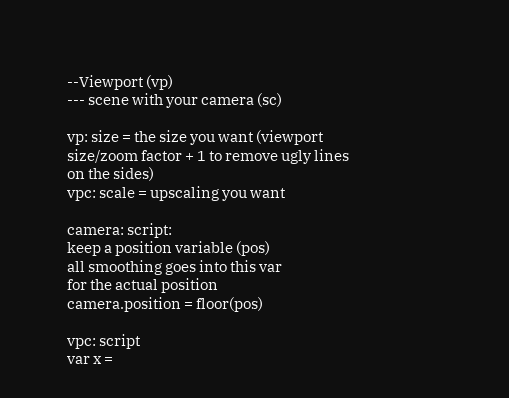--Viewport (vp)
--- scene with your camera (sc)

vp: size = the size you want (viewport size/zoom factor + 1 to remove ugly lines on the sides)
vpc: scale = upscaling you want

camera: script:
keep a position variable (pos)
all smoothing goes into this var
for the actual position
camera.position = floor(pos)

vpc: script
var x =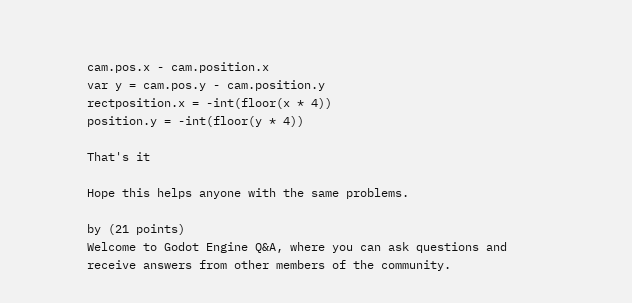cam.pos.x - cam.position.x
var y = cam.pos.y - cam.position.y
rectposition.x = -int(floor(x * 4))
position.y = -int(floor(y * 4))

That's it

Hope this helps anyone with the same problems.

by (21 points)
Welcome to Godot Engine Q&A, where you can ask questions and receive answers from other members of the community.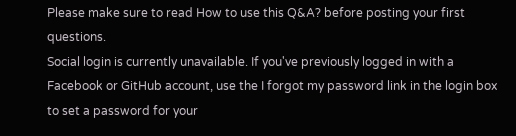Please make sure to read How to use this Q&A? before posting your first questions.
Social login is currently unavailable. If you've previously logged in with a Facebook or GitHub account, use the I forgot my password link in the login box to set a password for your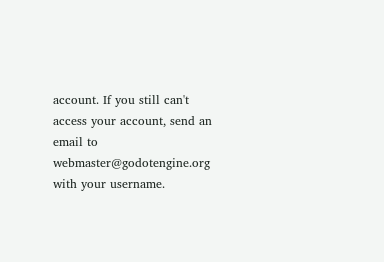account. If you still can't access your account, send an email to webmaster@godotengine.org with your username.